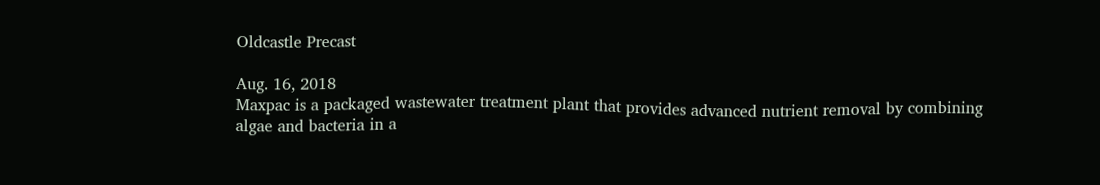Oldcastle Precast

Aug. 16, 2018
Maxpac is a packaged wastewater treatment plant that provides advanced nutrient removal by combining algae and bacteria in a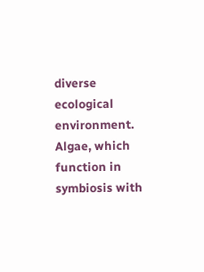diverse ecological environment. Algae, which function in symbiosis with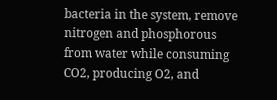bacteria in the system, remove nitrogen and phosphorous from water while consuming CO2, producing O2, and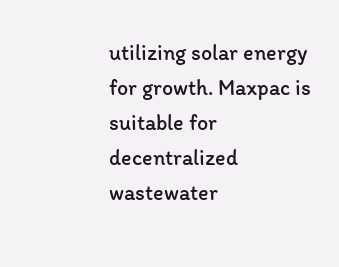utilizing solar energy for growth. Maxpac is suitable for decentralized wastewater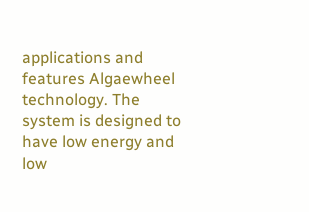applications and features Algaewheel technology. The system is designed to have low energy and low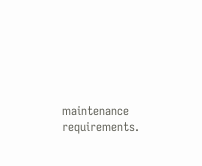maintenance requirements.